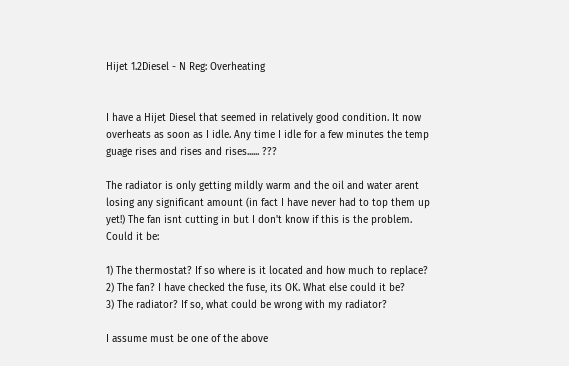Hijet 1.2Diesel - N Reg: Overheating


I have a Hijet Diesel that seemed in relatively good condition. It now overheats as soon as I idle. Any time I idle for a few minutes the temp guage rises and rises and rises...... ???

The radiator is only getting mildly warm and the oil and water arent losing any significant amount (in fact I have never had to top them up yet!) The fan isnt cutting in but I don't know if this is the problem. Could it be:

1) The thermostat? If so where is it located and how much to replace?
2) The fan? I have checked the fuse, its OK. What else could it be?
3) The radiator? If so, what could be wrong with my radiator?

I assume must be one of the above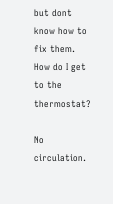but dont know how to fix them. How do I get to the thermostat?

No circulation.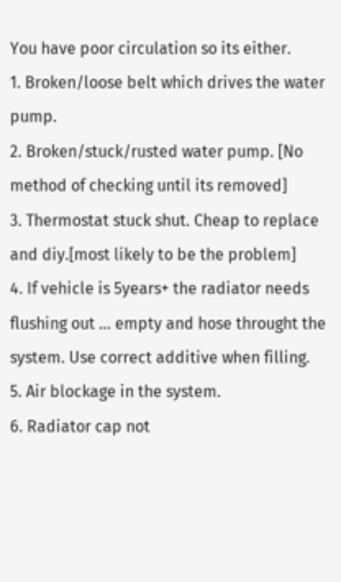You have poor circulation so its either.
1. Broken/loose belt which drives the water pump.
2. Broken/stuck/rusted water pump. [No method of checking until its removed]
3. Thermostat stuck shut. Cheap to replace and diy.[most likely to be the problem]
4. If vehicle is 5years+ the radiator needs flushing out ... empty and hose throught the system. Use correct additive when filling.
5. Air blockage in the system.
6. Radiator cap not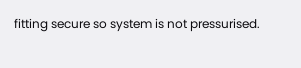fitting secure so system is not pressurised.